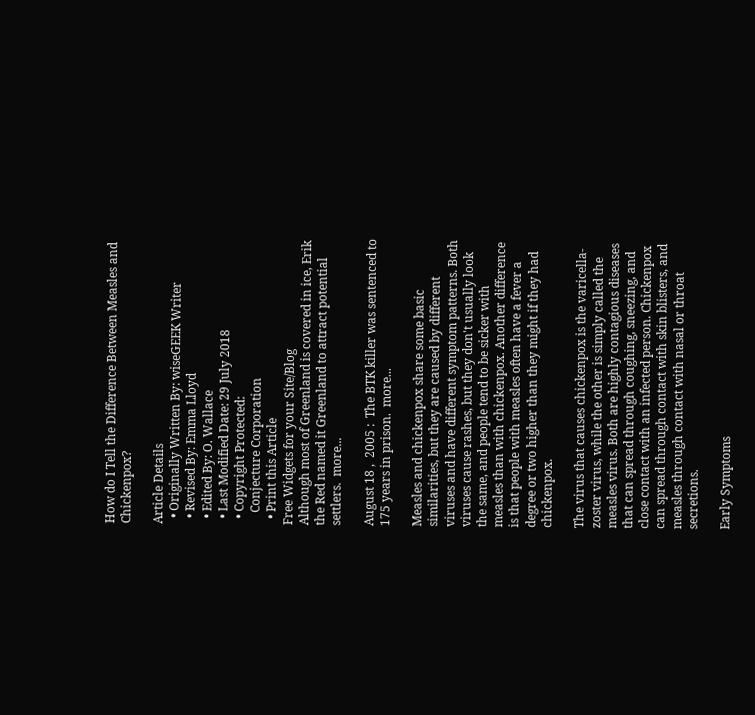How do I Tell the Difference Between Measles and Chickenpox?

Article Details
  • Originally Written By: wiseGEEK Writer
  • Revised By: Emma Lloyd
  • Edited By: O. Wallace
  • Last Modified Date: 29 July 2018
  • Copyright Protected:
    Conjecture Corporation
  • Print this Article
Free Widgets for your Site/Blog
Although most of Greenland is covered in ice, Erik the Red named it Greenland to attract potential settlers.  more...

August 18 ,  2005 :  The BTK killer was sentenced to 175 years in prison.  more...

Measles and chickenpox share some basic similarities, but they are caused by different viruses and have different symptom patterns. Both viruses cause rashes, but they don't usually look the same, and people tend to be sicker with measles than with chickenpox. Another difference is that people with measles often have a fever a degree or two higher than they might if they had chickenpox.

The virus that causes chickenpox is the varicella-zoster virus, while the other is simply called the measles virus. Both are highly contagious diseases that can spread through coughing, sneezing, and close contact with an infected person. Chickenpox can spread through contact with skin blisters, and measles through contact with nasal or throat secretions.

Early Symptoms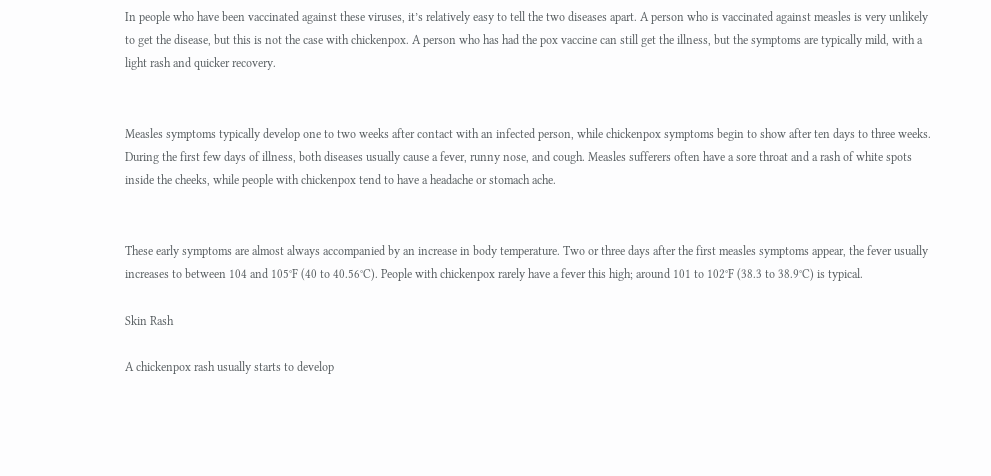In people who have been vaccinated against these viruses, it’s relatively easy to tell the two diseases apart. A person who is vaccinated against measles is very unlikely to get the disease, but this is not the case with chickenpox. A person who has had the pox vaccine can still get the illness, but the symptoms are typically mild, with a light rash and quicker recovery.


Measles symptoms typically develop one to two weeks after contact with an infected person, while chickenpox symptoms begin to show after ten days to three weeks. During the first few days of illness, both diseases usually cause a fever, runny nose, and cough. Measles sufferers often have a sore throat and a rash of white spots inside the cheeks, while people with chickenpox tend to have a headache or stomach ache.


These early symptoms are almost always accompanied by an increase in body temperature. Two or three days after the first measles symptoms appear, the fever usually increases to between 104 and 105°F (40 to 40.56°C). People with chickenpox rarely have a fever this high; around 101 to 102°F (38.3 to 38.9°C) is typical.

Skin Rash

A chickenpox rash usually starts to develop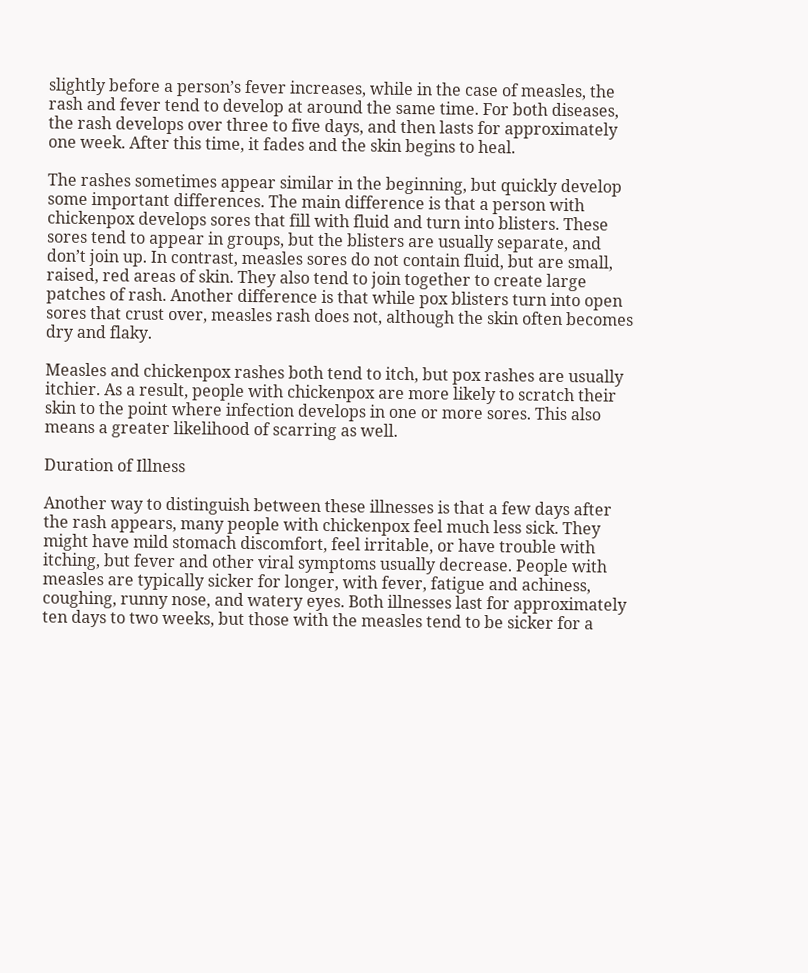slightly before a person’s fever increases, while in the case of measles, the rash and fever tend to develop at around the same time. For both diseases, the rash develops over three to five days, and then lasts for approximately one week. After this time, it fades and the skin begins to heal.

The rashes sometimes appear similar in the beginning, but quickly develop some important differences. The main difference is that a person with chickenpox develops sores that fill with fluid and turn into blisters. These sores tend to appear in groups, but the blisters are usually separate, and don’t join up. In contrast, measles sores do not contain fluid, but are small, raised, red areas of skin. They also tend to join together to create large patches of rash. Another difference is that while pox blisters turn into open sores that crust over, measles rash does not, although the skin often becomes dry and flaky.

Measles and chickenpox rashes both tend to itch, but pox rashes are usually itchier. As a result, people with chickenpox are more likely to scratch their skin to the point where infection develops in one or more sores. This also means a greater likelihood of scarring as well.

Duration of Illness

Another way to distinguish between these illnesses is that a few days after the rash appears, many people with chickenpox feel much less sick. They might have mild stomach discomfort, feel irritable, or have trouble with itching, but fever and other viral symptoms usually decrease. People with measles are typically sicker for longer, with fever, fatigue and achiness, coughing, runny nose, and watery eyes. Both illnesses last for approximately ten days to two weeks, but those with the measles tend to be sicker for a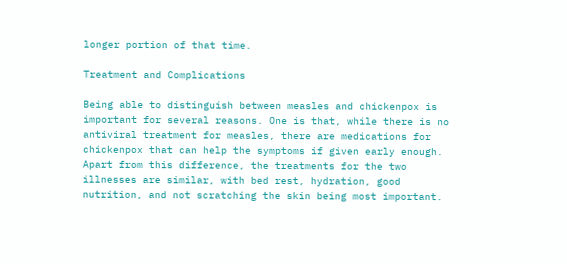longer portion of that time.

Treatment and Complications

Being able to distinguish between measles and chickenpox is important for several reasons. One is that, while there is no antiviral treatment for measles, there are medications for chickenpox that can help the symptoms if given early enough. Apart from this difference, the treatments for the two illnesses are similar, with bed rest, hydration, good nutrition, and not scratching the skin being most important.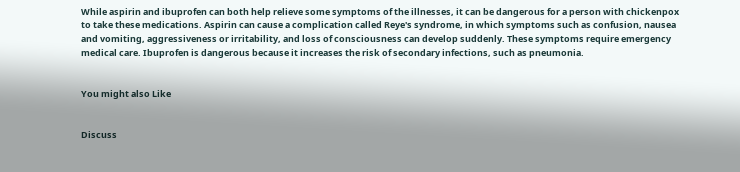While aspirin and ibuprofen can both help relieve some symptoms of the illnesses, it can be dangerous for a person with chickenpox to take these medications. Aspirin can cause a complication called Reye's syndrome, in which symptoms such as confusion, nausea and vomiting, aggressiveness or irritability, and loss of consciousness can develop suddenly. These symptoms require emergency medical care. Ibuprofen is dangerous because it increases the risk of secondary infections, such as pneumonia.


You might also Like


Discuss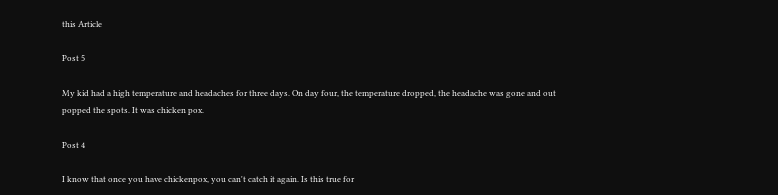this Article

Post 5

My kid had a high temperature and headaches for three days. On day four, the temperature dropped, the headache was gone and out popped the spots. It was chicken pox.

Post 4

I know that once you have chickenpox, you can't catch it again. Is this true for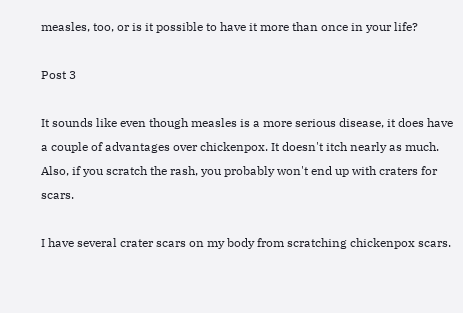measles, too, or is it possible to have it more than once in your life?

Post 3

It sounds like even though measles is a more serious disease, it does have a couple of advantages over chickenpox. It doesn't itch nearly as much. Also, if you scratch the rash, you probably won't end up with craters for scars.

I have several crater scars on my body from scratching chickenpox scars.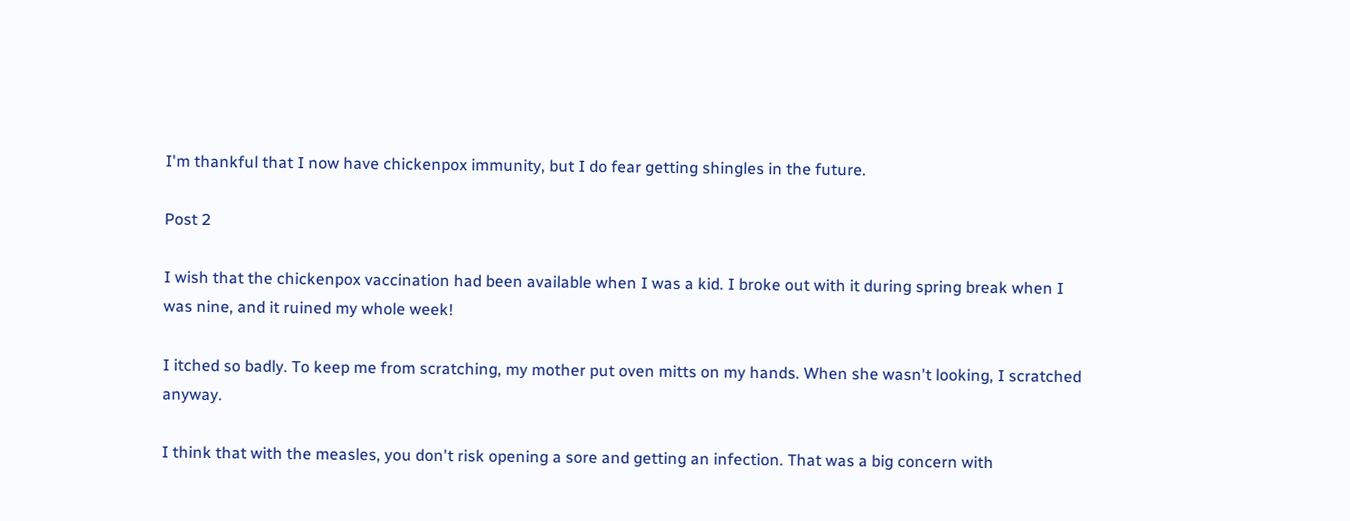I'm thankful that I now have chickenpox immunity, but I do fear getting shingles in the future.

Post 2

I wish that the chickenpox vaccination had been available when I was a kid. I broke out with it during spring break when I was nine, and it ruined my whole week!

I itched so badly. To keep me from scratching, my mother put oven mitts on my hands. When she wasn't looking, I scratched anyway.

I think that with the measles, you don't risk opening a sore and getting an infection. That was a big concern with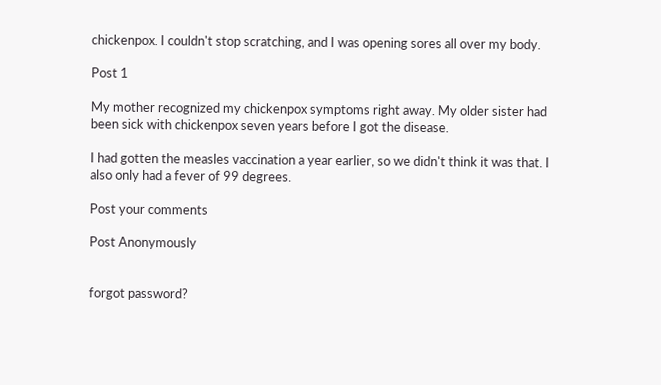chickenpox. I couldn't stop scratching, and I was opening sores all over my body.

Post 1

My mother recognized my chickenpox symptoms right away. My older sister had been sick with chickenpox seven years before I got the disease.

I had gotten the measles vaccination a year earlier, so we didn't think it was that. I also only had a fever of 99 degrees.

Post your comments

Post Anonymously


forgot password?